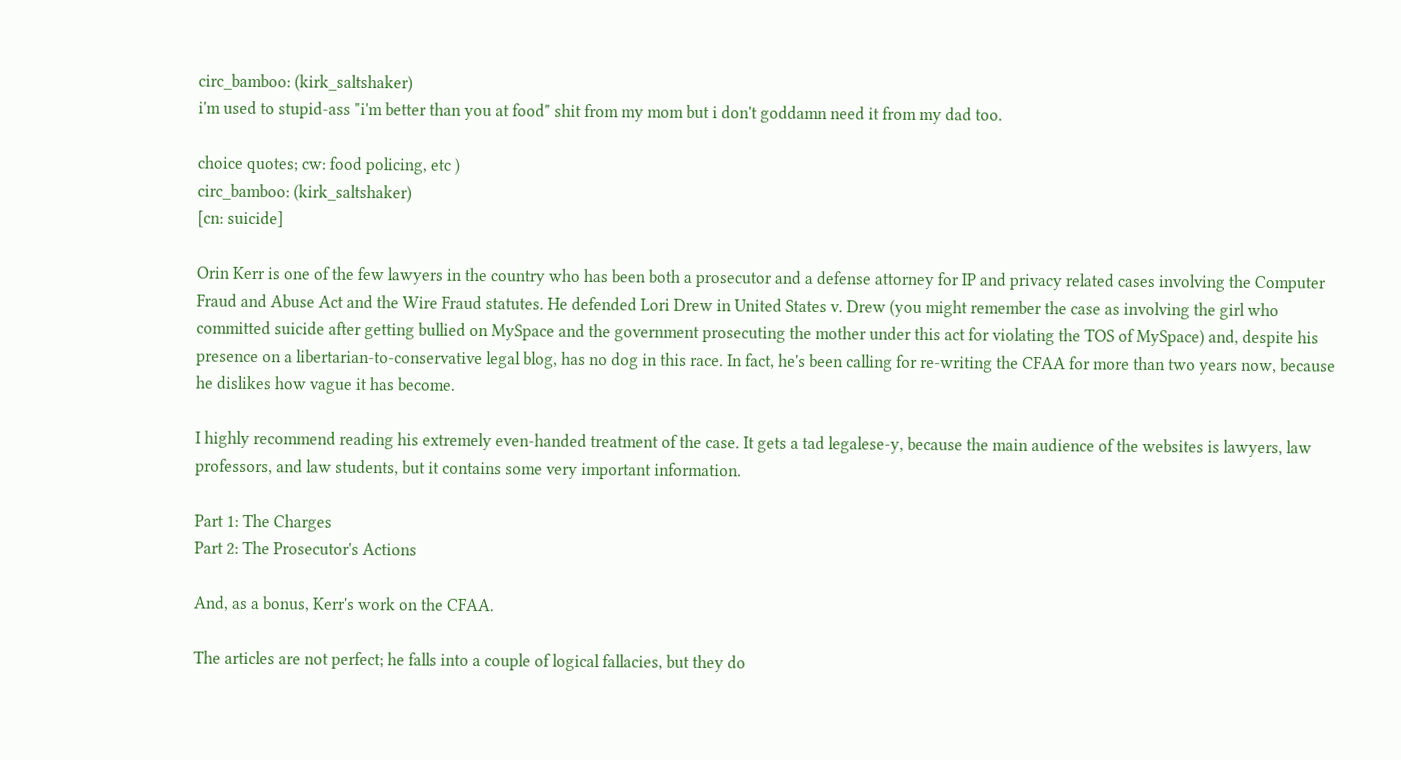circ_bamboo: (kirk_saltshaker)
i'm used to stupid-ass "i'm better than you at food" shit from my mom but i don't goddamn need it from my dad too.

choice quotes; cw: food policing, etc )
circ_bamboo: (kirk_saltshaker)
[cn: suicide]

Orin Kerr is one of the few lawyers in the country who has been both a prosecutor and a defense attorney for IP and privacy related cases involving the Computer Fraud and Abuse Act and the Wire Fraud statutes. He defended Lori Drew in United States v. Drew (you might remember the case as involving the girl who committed suicide after getting bullied on MySpace and the government prosecuting the mother under this act for violating the TOS of MySpace) and, despite his presence on a libertarian-to-conservative legal blog, has no dog in this race. In fact, he's been calling for re-writing the CFAA for more than two years now, because he dislikes how vague it has become.

I highly recommend reading his extremely even-handed treatment of the case. It gets a tad legalese-y, because the main audience of the websites is lawyers, law professors, and law students, but it contains some very important information.

Part 1: The Charges
Part 2: The Prosecutor's Actions

And, as a bonus, Kerr's work on the CFAA.

The articles are not perfect; he falls into a couple of logical fallacies, but they do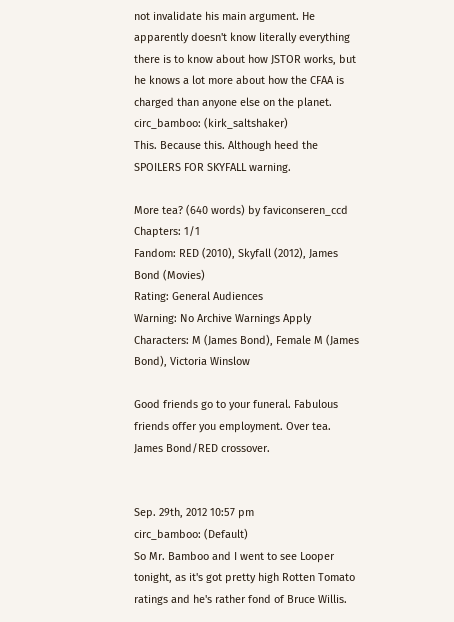not invalidate his main argument. He apparently doesn't know literally everything there is to know about how JSTOR works, but he knows a lot more about how the CFAA is charged than anyone else on the planet.
circ_bamboo: (kirk_saltshaker)
This. Because this. Although heed the SPOILERS FOR SKYFALL warning.

More tea? (640 words) by faviconseren_ccd
Chapters: 1/1
Fandom: RED (2010), Skyfall (2012), James Bond (Movies)
Rating: General Audiences
Warning: No Archive Warnings Apply
Characters: M (James Bond), Female M (James Bond), Victoria Winslow

Good friends go to your funeral. Fabulous friends offer you employment. Over tea. James Bond/RED crossover.


Sep. 29th, 2012 10:57 pm
circ_bamboo: (Default)
So Mr. Bamboo and I went to see Looper tonight, as it's got pretty high Rotten Tomato ratings and he's rather fond of Bruce Willis.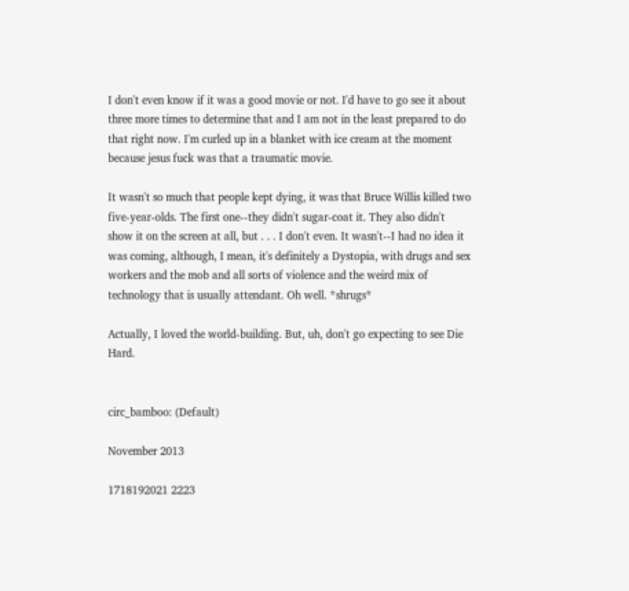I don't even know if it was a good movie or not. I'd have to go see it about three more times to determine that and I am not in the least prepared to do that right now. I'm curled up in a blanket with ice cream at the moment because jesus fuck was that a traumatic movie.

It wasn't so much that people kept dying, it was that Bruce Willis killed two five-year-olds. The first one--they didn't sugar-coat it. They also didn't show it on the screen at all, but . . . I don't even. It wasn't--I had no idea it was coming, although, I mean, it's definitely a Dystopia, with drugs and sex workers and the mob and all sorts of violence and the weird mix of technology that is usually attendant. Oh well. *shrugs*

Actually, I loved the world-building. But, uh, don't go expecting to see Die Hard.


circ_bamboo: (Default)

November 2013

1718192021 2223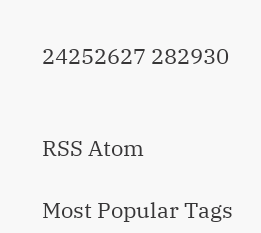24252627 282930


RSS Atom

Most Popular Tags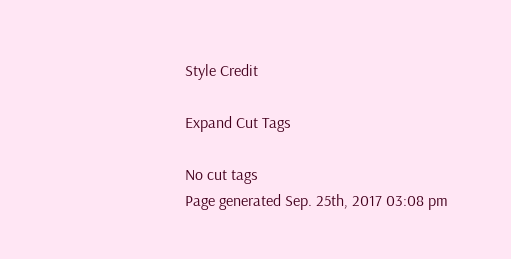Style Credit

Expand Cut Tags

No cut tags
Page generated Sep. 25th, 2017 03:08 pm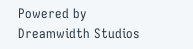Powered by Dreamwidth Studios